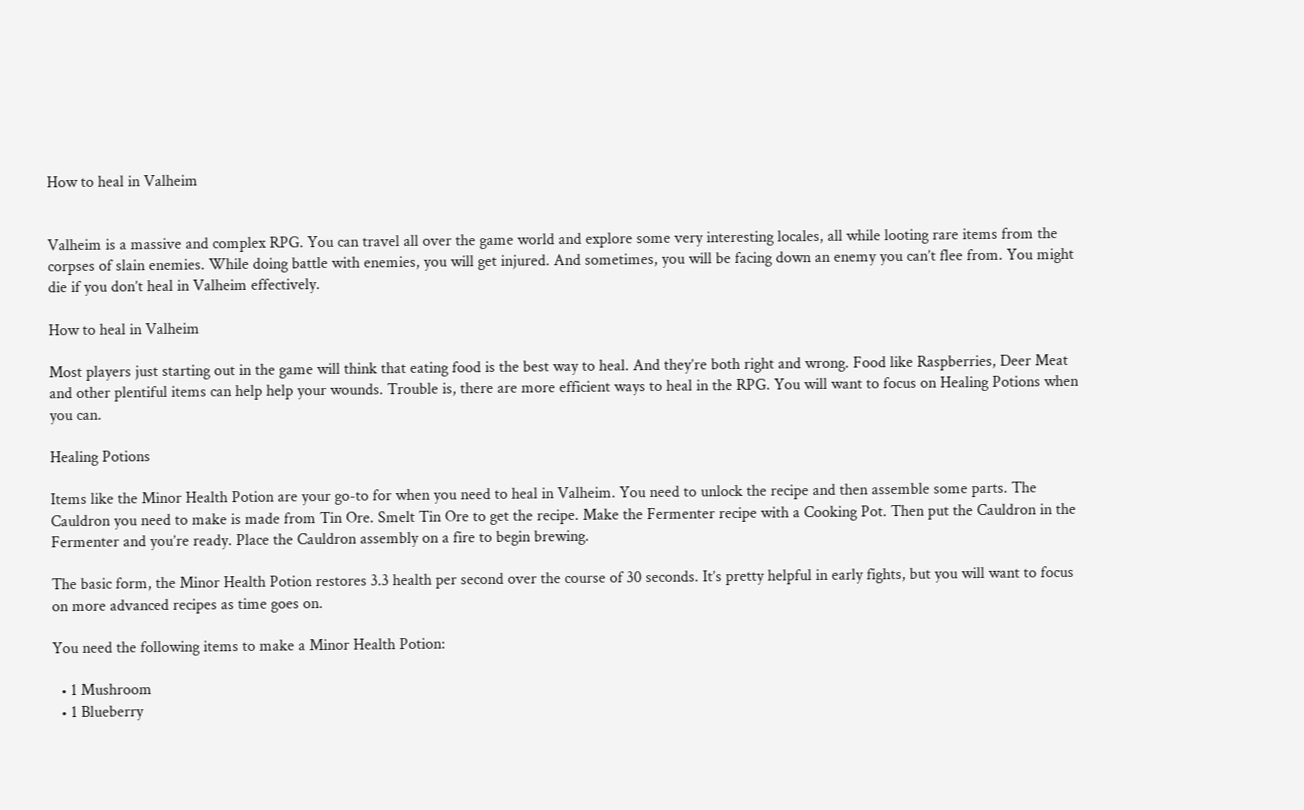How to heal in Valheim


Valheim is a massive and complex RPG. You can travel all over the game world and explore some very interesting locales, all while looting rare items from the corpses of slain enemies. While doing battle with enemies, you will get injured. And sometimes, you will be facing down an enemy you can’t flee from. You might die if you don’t heal in Valheim effectively.

How to heal in Valheim

Most players just starting out in the game will think that eating food is the best way to heal. And they’re both right and wrong. Food like Raspberries, Deer Meat and other plentiful items can help help your wounds. Trouble is, there are more efficient ways to heal in the RPG. You will want to focus on Healing Potions when you can.

Healing Potions

Items like the Minor Health Potion are your go-to for when you need to heal in Valheim. You need to unlock the recipe and then assemble some parts. The Cauldron you need to make is made from Tin Ore. Smelt Tin Ore to get the recipe. Make the Fermenter recipe with a Cooking Pot. Then put the Cauldron in the Fermenter and you’re ready. Place the Cauldron assembly on a fire to begin brewing.

The basic form, the Minor Health Potion restores 3.3 health per second over the course of 30 seconds. It’s pretty helpful in early fights, but you will want to focus on more advanced recipes as time goes on.

You need the following items to make a Minor Health Potion:

  • 1 Mushroom
  • 1 Blueberry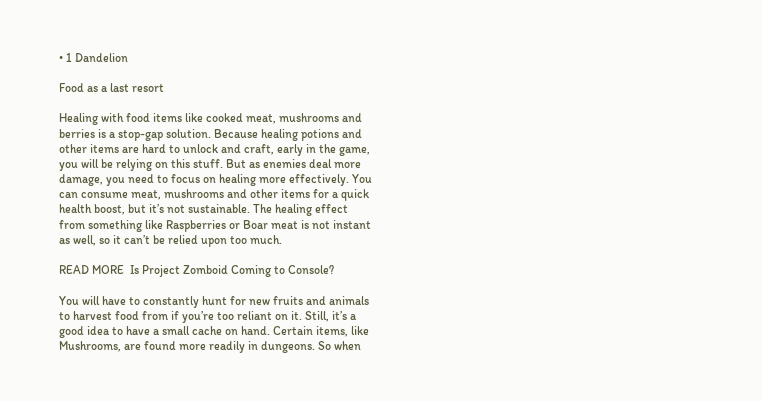• 1 Dandelion

Food as a last resort

Healing with food items like cooked meat, mushrooms and berries is a stop-gap solution. Because healing potions and other items are hard to unlock and craft, early in the game, you will be relying on this stuff. But as enemies deal more damage, you need to focus on healing more effectively. You can consume meat, mushrooms and other items for a quick health boost, but it’s not sustainable. The healing effect from something like Raspberries or Boar meat is not instant as well, so it can’t be relied upon too much.

READ MORE  Is Project Zomboid Coming to Console?

You will have to constantly hunt for new fruits and animals to harvest food from if you’re too reliant on it. Still, it’s a good idea to have a small cache on hand. Certain items, like Mushrooms, are found more readily in dungeons. So when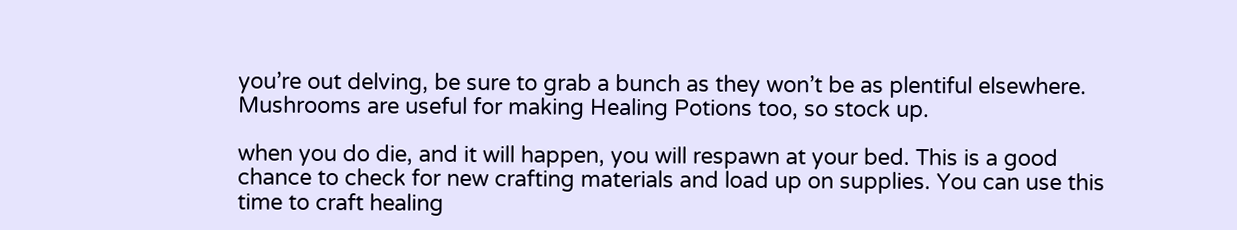you’re out delving, be sure to grab a bunch as they won’t be as plentiful elsewhere. Mushrooms are useful for making Healing Potions too, so stock up.

when you do die, and it will happen, you will respawn at your bed. This is a good chance to check for new crafting materials and load up on supplies. You can use this time to craft healing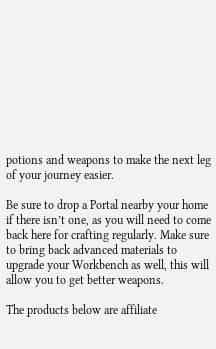potions and weapons to make the next leg of your journey easier.

Be sure to drop a Portal nearby your home if there isn’t one, as you will need to come back here for crafting regularly. Make sure to bring back advanced materials to upgrade your Workbench as well, this will allow you to get better weapons.

The products below are affiliate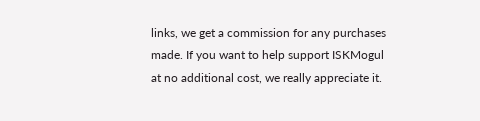links, we get a commission for any purchases made. If you want to help support ISKMogul at no additional cost, we really appreciate it.